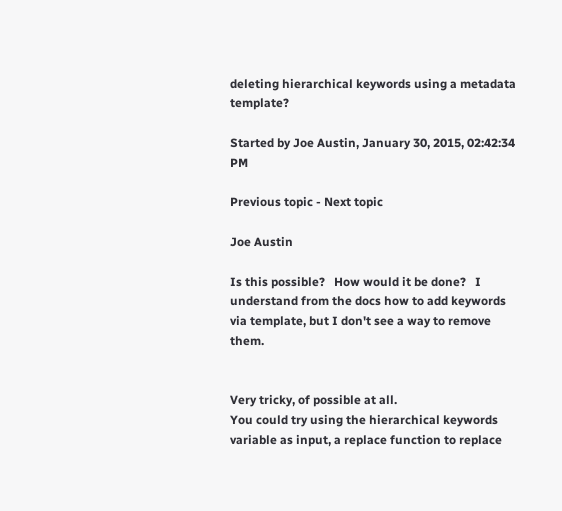deleting hierarchical keywords using a metadata template?

Started by Joe Austin, January 30, 2015, 02:42:34 PM

Previous topic - Next topic

Joe Austin

Is this possible?   How would it be done?   I understand from the docs how to add keywords via template, but I don't see a way to remove them.


Very tricky, of possible at all.
You could try using the hierarchical keywords variable as input, a replace function to replace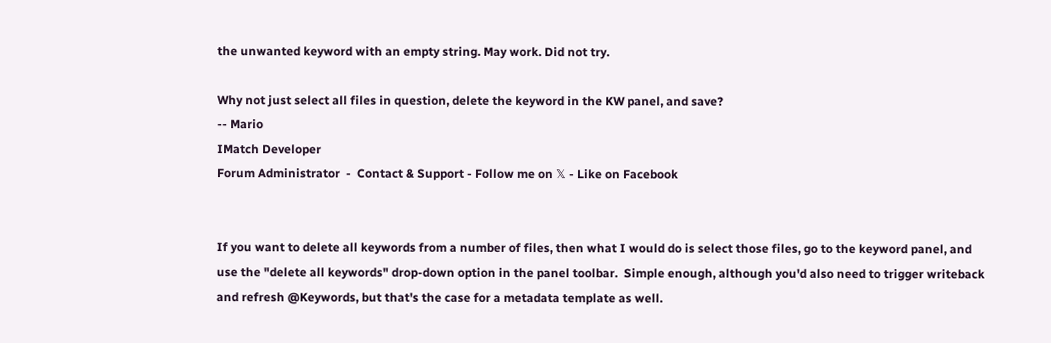the unwanted keyword with an empty string. May work. Did not try.

Why not just select all files in question, delete the keyword in the KW panel, and save?
-- Mario
IMatch Developer
Forum Administrator  -  Contact & Support - Follow me on 𝕏 - Like on Facebook


If you want to delete all keywords from a number of files, then what I would do is select those files, go to the keyword panel, and use the "delete all keywords" drop-down option in the panel toolbar.  Simple enough, although you'd also need to trigger writeback and refresh @Keywords, but that's the case for a metadata template as well.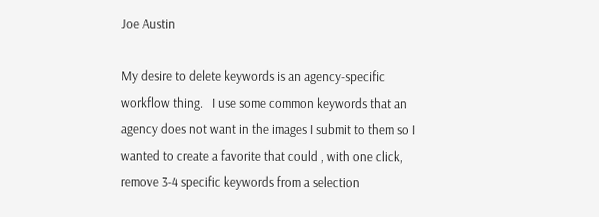Joe Austin

My desire to delete keywords is an agency-specific workflow thing.   I use some common keywords that an agency does not want in the images I submit to them so I wanted to create a favorite that could , with one click, remove 3-4 specific keywords from a selection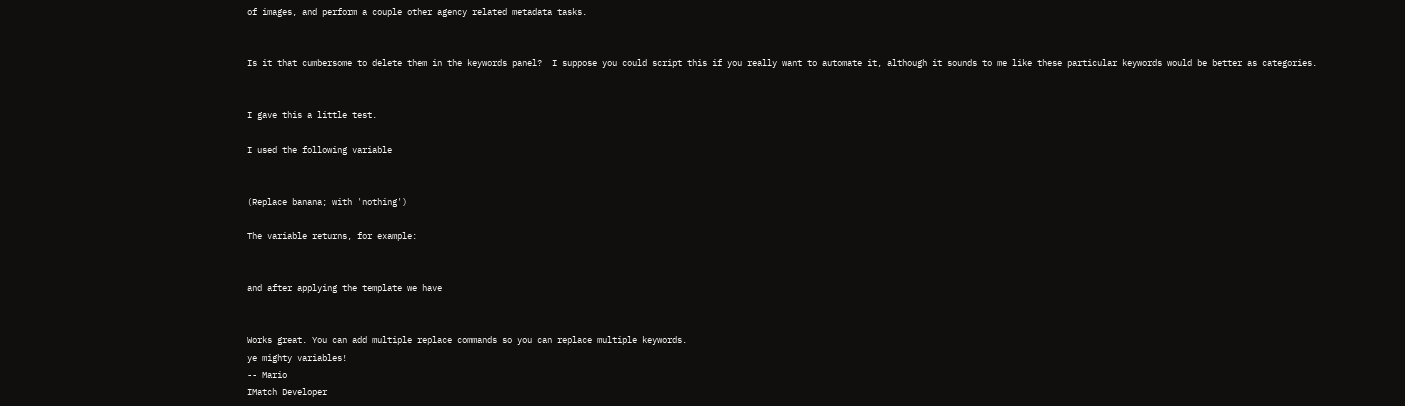of images, and perform a couple other agency related metadata tasks.


Is it that cumbersome to delete them in the keywords panel?  I suppose you could script this if you really want to automate it, although it sounds to me like these particular keywords would be better as categories.


I gave this a little test.

I used the following variable


(Replace banana; with 'nothing')

The variable returns, for example:


and after applying the template we have


Works great. You can add multiple replace commands so you can replace multiple keywords.
ye mighty variables!
-- Mario
IMatch Developer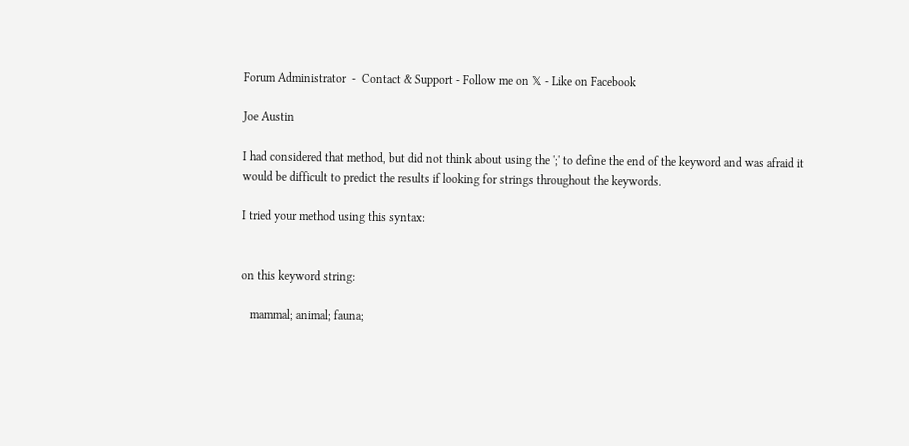Forum Administrator  -  Contact & Support - Follow me on 𝕏 - Like on Facebook

Joe Austin

I had considered that method, but did not think about using the ';' to define the end of the keyword and was afraid it would be difficult to predict the results if looking for strings throughout the keywords.

I tried your method using this syntax:


on this keyword string:

   mammal; animal; fauna;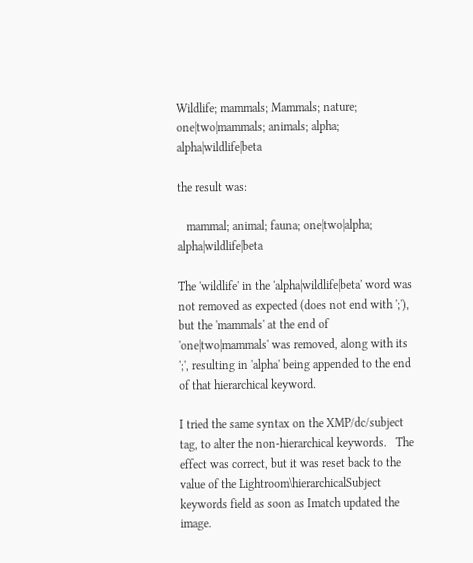Wildlife; mammals; Mammals; nature; one|two|mammals; animals; alpha; alpha|wildlife|beta

the result was:

   mammal; animal; fauna; one|two|alpha; alpha|wildlife|beta

The 'wildlife' in the 'alpha|wildlife|beta' word was not removed as expected (does not end with ';'),  but the 'mammals' at the end of 'one|two|mammals' was removed, along with its ';', resulting in 'alpha' being appended to the end of that hierarchical keyword.

I tried the same syntax on the XMP/dc/subject tag, to alter the non-hierarchical keywords.   The effect was correct, but it was reset back to the value of the Lightroom\hierarchicalSubject keywords field as soon as Imatch updated the image.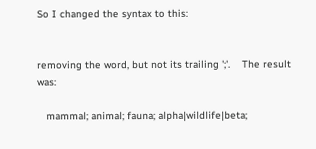So I changed the syntax to this:


removing the word, but not its trailing ';'.    The result was:

   mammal; animal; fauna; alpha|wildlife|beta;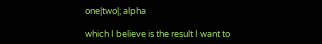one|two|; alpha

which I believe is the result I want to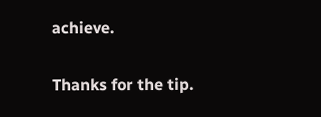achieve.

Thanks for the tip.